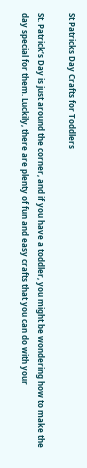St Patricks Day Crafts for Toddlers

St. Patrick’s Day is just around the corner, and if you have a toddler, you might be wondering how to make the day special for them. Luckily, there are plenty of fun and easy crafts that you can do with your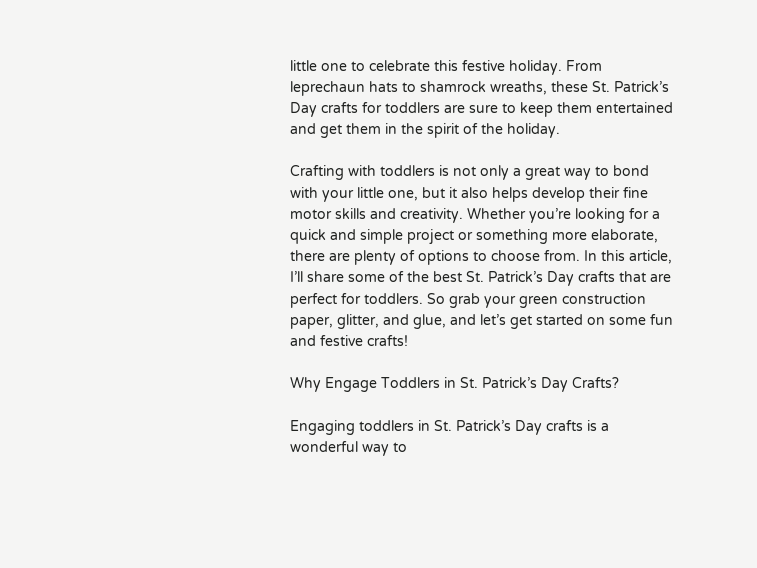little one to celebrate this festive holiday. From leprechaun hats to shamrock wreaths, these St. Patrick’s Day crafts for toddlers are sure to keep them entertained and get them in the spirit of the holiday.

Crafting with toddlers is not only a great way to bond with your little one, but it also helps develop their fine motor skills and creativity. Whether you’re looking for a quick and simple project or something more elaborate, there are plenty of options to choose from. In this article, I’ll share some of the best St. Patrick’s Day crafts that are perfect for toddlers. So grab your green construction paper, glitter, and glue, and let’s get started on some fun and festive crafts!

Why Engage Toddlers in St. Patrick’s Day Crafts?

Engaging toddlers in St. Patrick’s Day crafts is a wonderful way to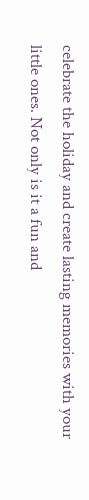celebrate the holiday and create lasting memories with your little ones. Not only is it a fun and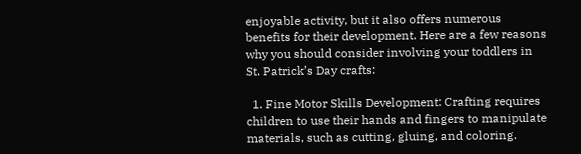enjoyable activity, but it also offers numerous benefits for their development. Here are a few reasons why you should consider involving your toddlers in St. Patrick’s Day crafts:

  1. Fine Motor Skills Development: Crafting requires children to use their hands and fingers to manipulate materials, such as cutting, gluing, and coloring.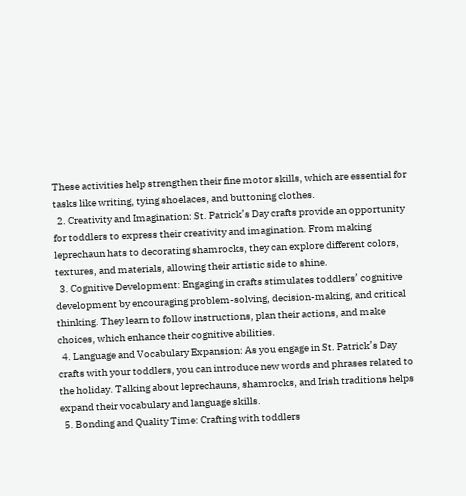These activities help strengthen their fine motor skills, which are essential for tasks like writing, tying shoelaces, and buttoning clothes.
  2. Creativity and Imagination: St. Patrick’s Day crafts provide an opportunity for toddlers to express their creativity and imagination. From making leprechaun hats to decorating shamrocks, they can explore different colors, textures, and materials, allowing their artistic side to shine.
  3. Cognitive Development: Engaging in crafts stimulates toddlers’ cognitive development by encouraging problem-solving, decision-making, and critical thinking. They learn to follow instructions, plan their actions, and make choices, which enhance their cognitive abilities.
  4. Language and Vocabulary Expansion: As you engage in St. Patrick’s Day crafts with your toddlers, you can introduce new words and phrases related to the holiday. Talking about leprechauns, shamrocks, and Irish traditions helps expand their vocabulary and language skills.
  5. Bonding and Quality Time: Crafting with toddlers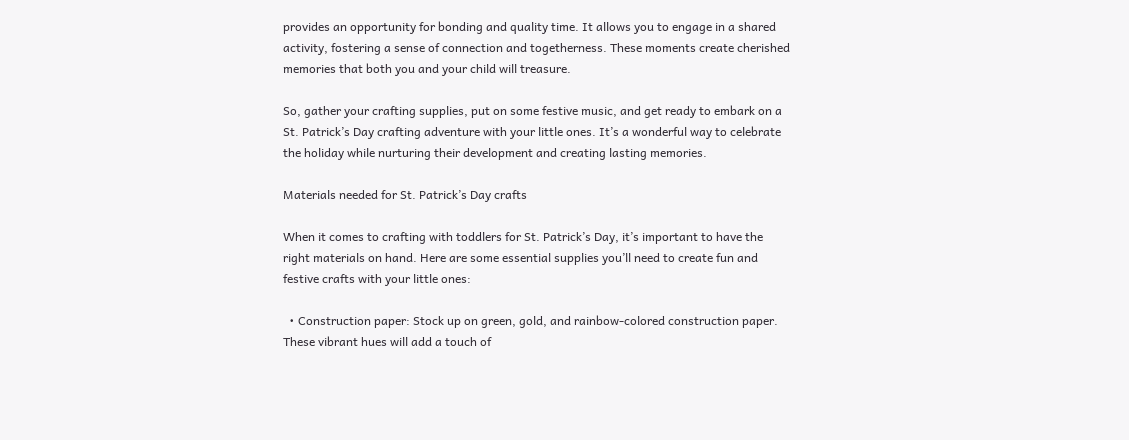provides an opportunity for bonding and quality time. It allows you to engage in a shared activity, fostering a sense of connection and togetherness. These moments create cherished memories that both you and your child will treasure.

So, gather your crafting supplies, put on some festive music, and get ready to embark on a St. Patrick’s Day crafting adventure with your little ones. It’s a wonderful way to celebrate the holiday while nurturing their development and creating lasting memories.

Materials needed for St. Patrick’s Day crafts

When it comes to crafting with toddlers for St. Patrick’s Day, it’s important to have the right materials on hand. Here are some essential supplies you’ll need to create fun and festive crafts with your little ones:

  • Construction paper: Stock up on green, gold, and rainbow-colored construction paper. These vibrant hues will add a touch of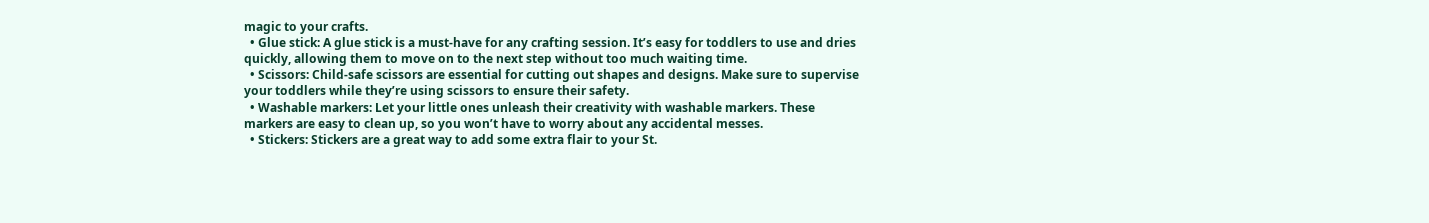magic to your crafts.
  • Glue stick: A glue stick is a must-have for any crafting session. It’s easy for toddlers to use and dries quickly, allowing them to move on to the next step without too much waiting time.
  • Scissors: Child-safe scissors are essential for cutting out shapes and designs. Make sure to supervise your toddlers while they’re using scissors to ensure their safety.
  • Washable markers: Let your little ones unleash their creativity with washable markers. These markers are easy to clean up, so you won’t have to worry about any accidental messes.
  • Stickers: Stickers are a great way to add some extra flair to your St.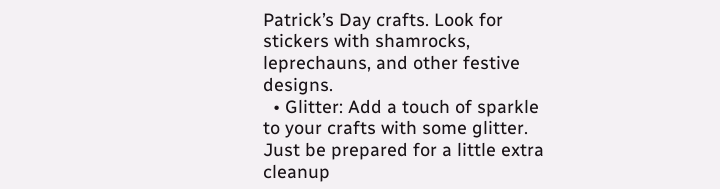Patrick’s Day crafts. Look for stickers with shamrocks, leprechauns, and other festive designs.
  • Glitter: Add a touch of sparkle to your crafts with some glitter. Just be prepared for a little extra cleanup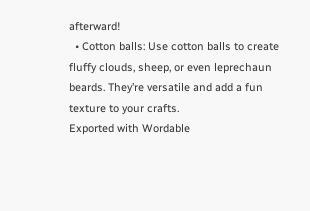afterward!
  • Cotton balls: Use cotton balls to create fluffy clouds, sheep, or even leprechaun beards. They’re versatile and add a fun texture to your crafts.
Exported with Wordable